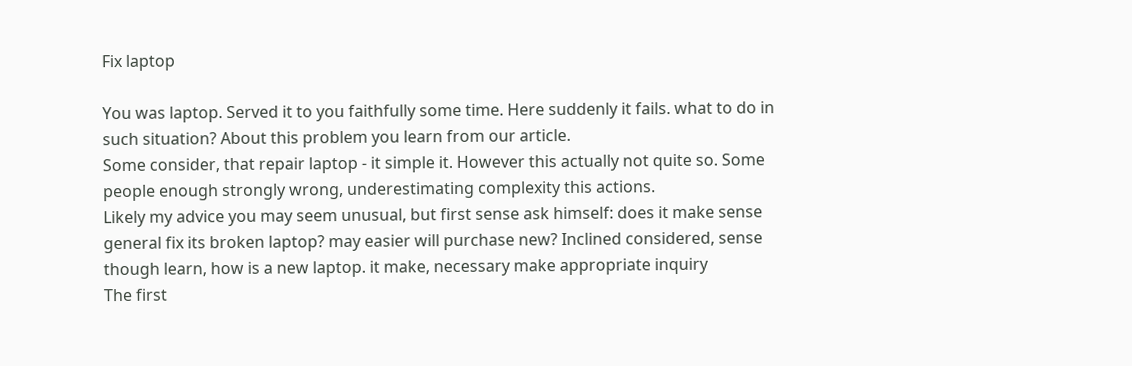Fix laptop

You was laptop. Served it to you faithfully some time. Here suddenly it fails. what to do in such situation? About this problem you learn from our article.
Some consider, that repair laptop - it simple it. However this actually not quite so. Some people enough strongly wrong, underestimating complexity this actions.
Likely my advice you may seem unusual, but first sense ask himself: does it make sense general fix its broken laptop? may easier will purchase new? Inclined considered, sense though learn, how is a new laptop. it make, necessary make appropriate inquiry
The first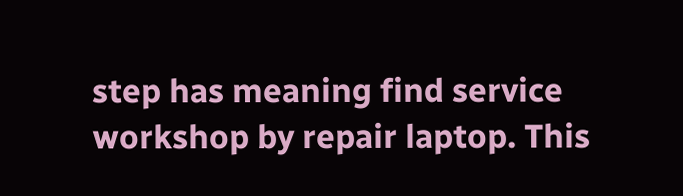step has meaning find service workshop by repair laptop. This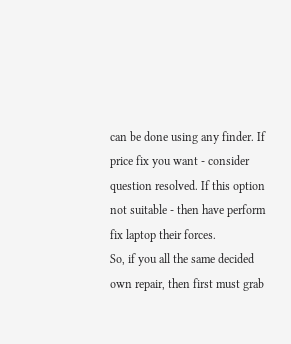can be done using any finder. If price fix you want - consider question resolved. If this option not suitable - then have perform fix laptop their forces.
So, if you all the same decided own repair, then first must grab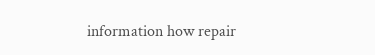information how repair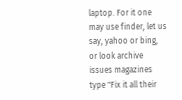laptop. For it one may use finder, let us say, yahoo or bing, or look archive issues magazines type "Fix it all their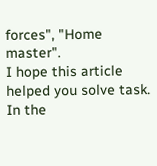forces", "Home master".
I hope this article helped you solve task. In the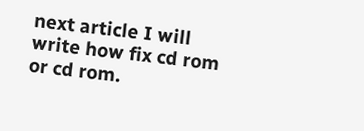next article I will write how fix cd rom or cd rom.